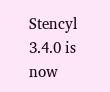Stencyl 3.4.0 is now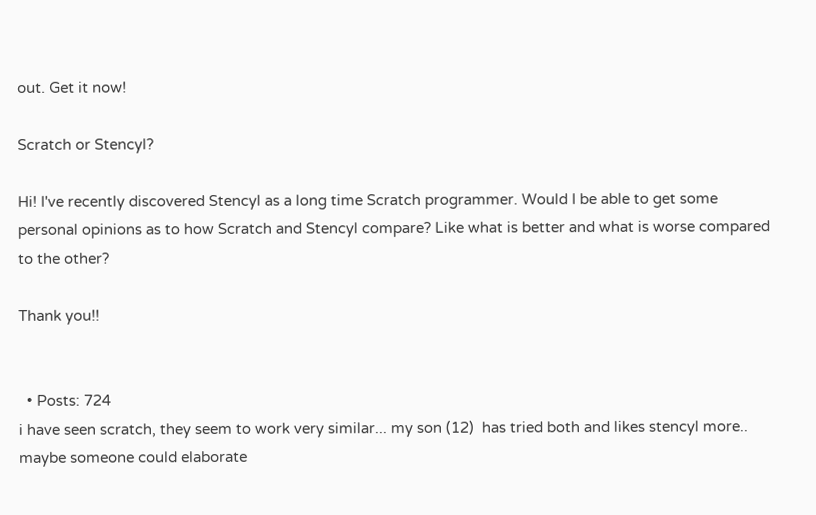out. Get it now!

Scratch or Stencyl?

Hi! I've recently discovered Stencyl as a long time Scratch programmer. Would I be able to get some personal opinions as to how Scratch and Stencyl compare? Like what is better and what is worse compared to the other?

Thank you!!


  • Posts: 724
i have seen scratch, they seem to work very similar... my son (12)  has tried both and likes stencyl more.. maybe someone could elaborate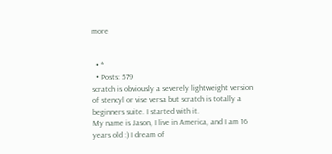more


  • *
  • Posts: 579
scratch is obviously a severely lightweight version of stencyl or vise versa but scratch is totally a beginners suite. I started with it.
My name is Jason, I live in America, and I am 16 years old :) I dream of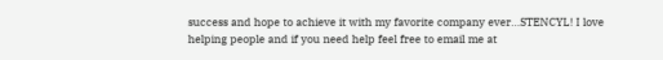success and hope to achieve it with my favorite company ever...STENCYL! I love helping people and if you need help feel free to email me at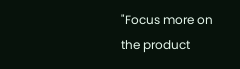"Focus more on the product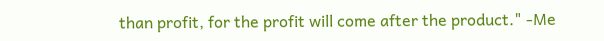than profit, for the profit will come after the product." -Me